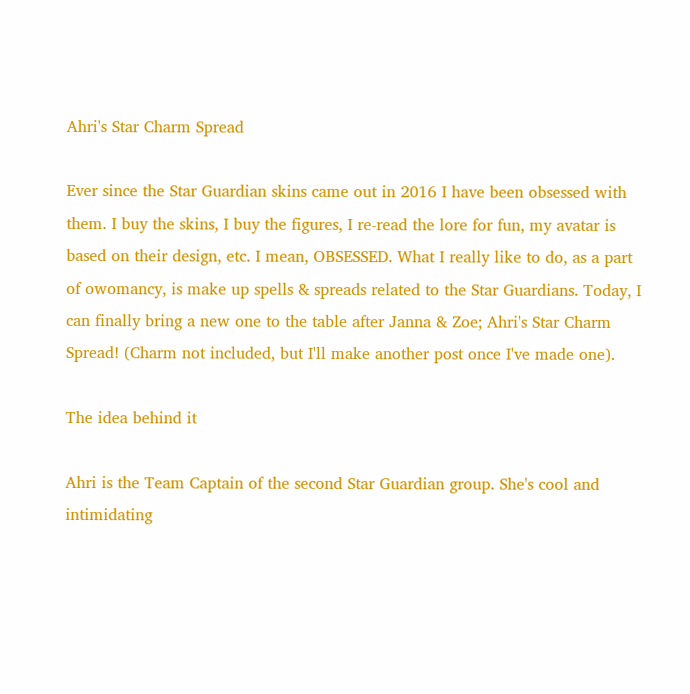Ahri's Star Charm Spread

Ever since the Star Guardian skins came out in 2016 I have been obsessed with them. I buy the skins, I buy the figures, I re-read the lore for fun, my avatar is based on their design, etc. I mean, OBSESSED. What I really like to do, as a part of owomancy, is make up spells & spreads related to the Star Guardians. Today, I can finally bring a new one to the table after Janna & Zoe; Ahri's Star Charm Spread! (Charm not included, but I'll make another post once I've made one).

The idea behind it

Ahri is the Team Captain of the second Star Guardian group. She's cool and intimidating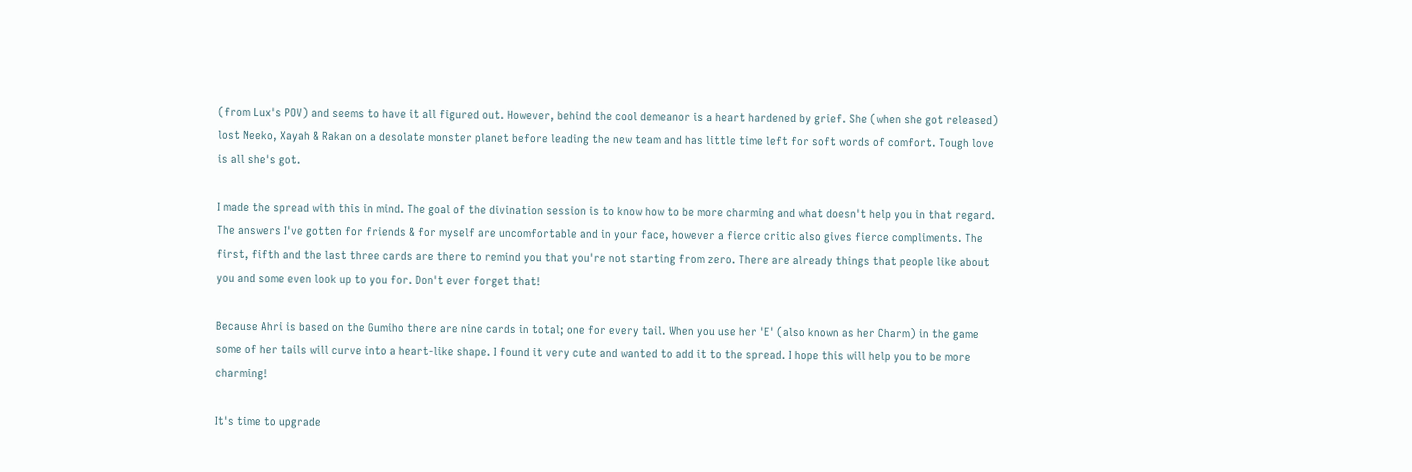(from Lux's POV) and seems to have it all figured out. However, behind the cool demeanor is a heart hardened by grief. She (when she got released) lost Neeko, Xayah & Rakan on a desolate monster planet before leading the new team and has little time left for soft words of comfort. Tough love is all she's got.

I made the spread with this in mind. The goal of the divination session is to know how to be more charming and what doesn't help you in that regard. The answers I've gotten for friends & for myself are uncomfortable and in your face, however a fierce critic also gives fierce compliments. The first, fifth and the last three cards are there to remind you that you're not starting from zero. There are already things that people like about you and some even look up to you for. Don't ever forget that!

Because Ahri is based on the Gumiho there are nine cards in total; one for every tail. When you use her 'E' (also known as her Charm) in the game some of her tails will curve into a heart-like shape. I found it very cute and wanted to add it to the spread. I hope this will help you to be more charming!

It's time to upgrade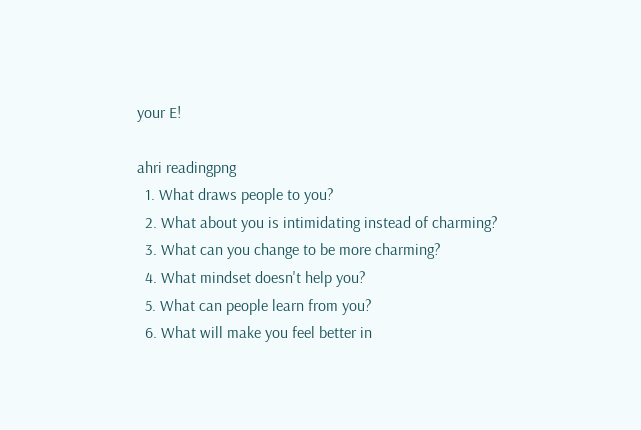your E!

ahri readingpng
  1. What draws people to you?
  2. What about you is intimidating instead of charming?
  3. What can you change to be more charming?
  4. What mindset doesn't help you?
  5. What can people learn from you?
  6. What will make you feel better in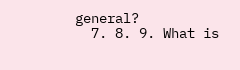general?
  7. 8. 9. What is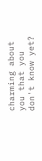charming about you that you don't know yet?